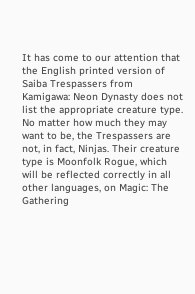It has come to our attention that the English printed version of Saiba Trespassers from Kamigawa: Neon Dynasty does not list the appropriate creature type. No matter how much they may want to be, the Trespassers are not, in fact, Ninjas. Their creature type is Moonfolk Rogue, which will be reflected correctly in all other languages, on Magic: The Gathering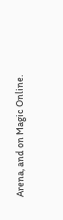Arena, and on Magic Online.